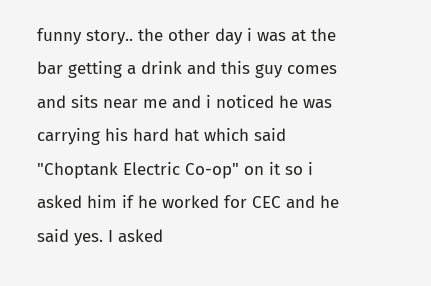funny story.. the other day i was at the bar getting a drink and this guy comes and sits near me and i noticed he was carrying his hard hat which said "Choptank Electric Co-op" on it so i asked him if he worked for CEC and he said yes. I asked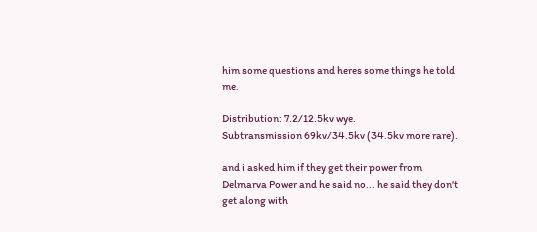him some questions and heres some things he told me.

Distribution: 7.2/12.5kv wye.
Subtransmission 69kv/34.5kv (34.5kv more rare).

and i asked him if they get their power from Delmarva Power and he said no... he said they don't get along with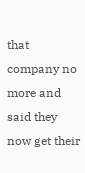that company no more and said they now get their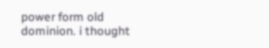power form old dominion. i thought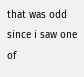that was odd since i saw one of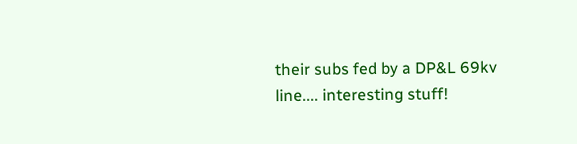their subs fed by a DP&L 69kv line.... interesting stuff!